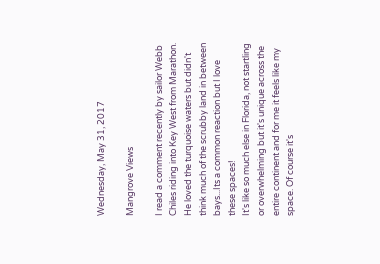Wednesday, May 31, 2017

Mangrove Views

I read a comment recently by sailor Webb Chiles riding into Key West from Marathon. He loved the turquoise waters but didn't think much of the scrubby land in between bays...Its a common reaction but I love these spaces!
It's like so much else in Florida, not startling or overwhelming but it's unique across the entire continent and for me it feels like my space. Of course it's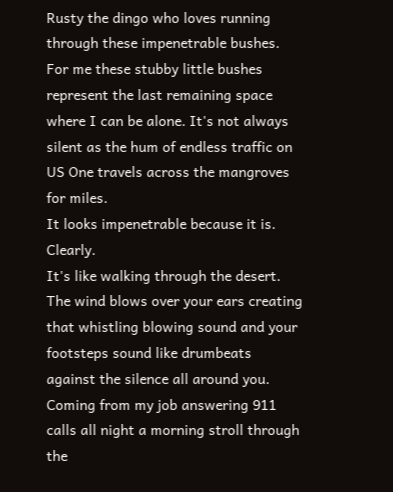Rusty the dingo who loves running through these impenetrable bushes.
For me these stubby little bushes represent the last remaining space where I can be alone. It's not always silent as the hum of endless traffic on US One travels across the mangroves for miles.
It looks impenetrable because it is. Clearly.
It's like walking through the desert. The wind blows over your ears creating that whistling blowing sound and your footsteps sound like drumbeats against the silence all around you. Coming from my job answering 911 calls all night a morning stroll through the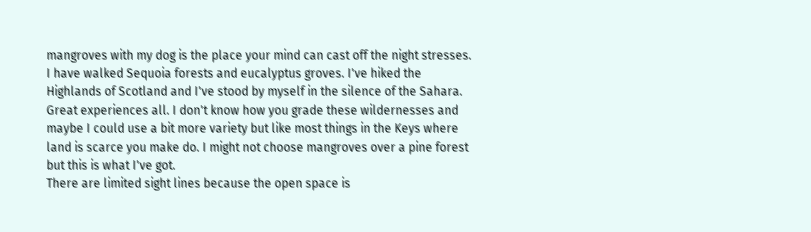mangroves with my dog is the place your mind can cast off the night stresses.
I have walked Sequoia forests and eucalyptus groves. I've hiked the Highlands of Scotland and I've stood by myself in the silence of the Sahara. Great experiences all. I don't know how you grade these wildernesses and maybe I could use a bit more variety but like most things in the Keys where land is scarce you make do. I might not choose mangroves over a pine forest but this is what I've got.
There are limited sight lines because the open space is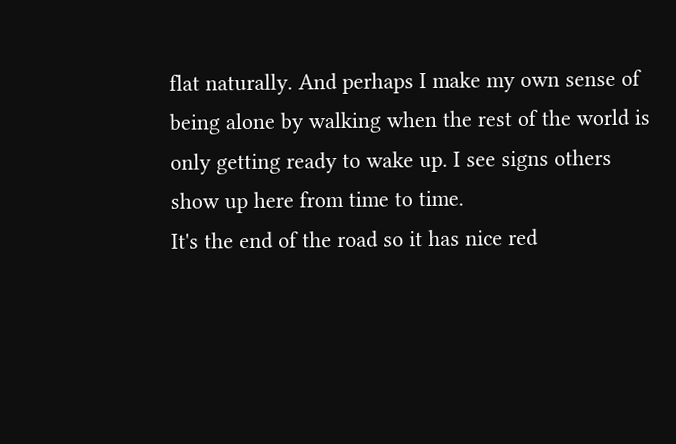flat naturally. And perhaps I make my own sense of being alone by walking when the rest of the world is only getting ready to wake up. I see signs others show up here from time to time.
It's the end of the road so it has nice red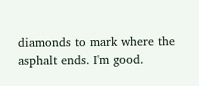diamonds to mark where the asphalt ends. I'm good.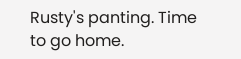Rusty's panting. Time to go home.